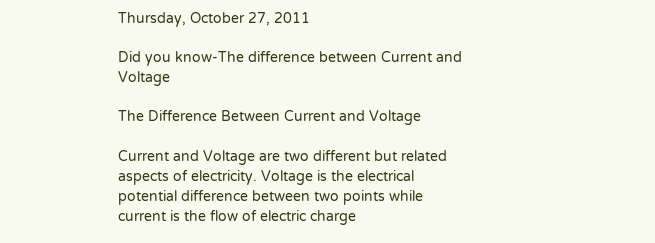Thursday, October 27, 2011

Did you know-The difference between Current and Voltage

The Difference Between Current and Voltage

Current and Voltage are two different but related aspects of electricity. Voltage is the electrical potential difference between two points while current is the flow of electric charge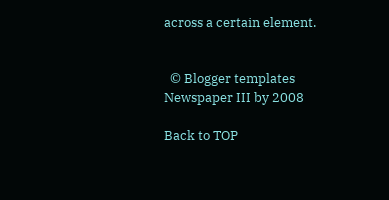across a certain element.


  © Blogger templates Newspaper III by 2008

Back to TOP